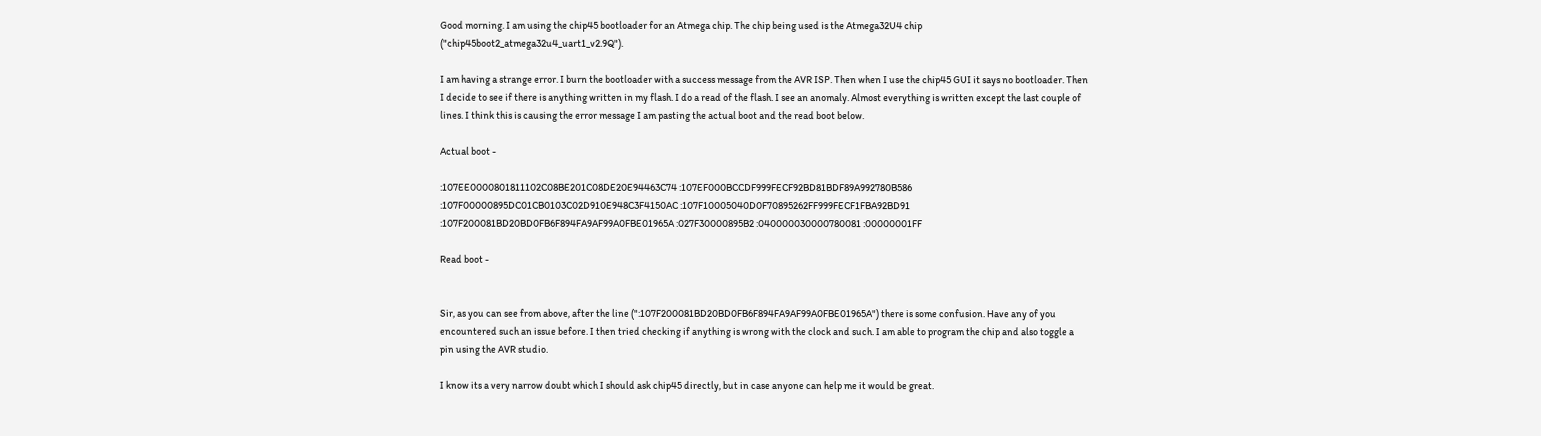Good morning. I am using the chip45 bootloader for an Atmega chip. The chip being used is the Atmega32U4 chip ("chip45boot2_atmega32u4_uart1_v2.9Q").

I am having a strange error. I burn the bootloader with a success message from the AVR ISP. Then when I use the chip45 GUI it says no bootloader. Then I decide to see if there is anything written in my flash. I do a read of the flash. I see an anomaly. Almost everything is written except the last couple of lines. I think this is causing the error message I am pasting the actual boot and the read boot below.

Actual boot -

:107EE0000801811102C08BE201C08DE20E94463C74 :107EF000BCCDF999FECF92BD81BDF89A992780B586 :107F00000895DC01CB0103C02D910E948C3F4150AC :107F10005040D0F70895262FF999FECF1FBA92BD91 :107F200081BD20BD0FB6F894FA9AF99A0FBE01965A :027F30000895B2 :040000030000780081 :00000001FF

Read boot -


Sir, as you can see from above, after the line (":107F200081BD20BD0FB6F894FA9AF99A0FBE01965A") there is some confusion. Have any of you encountered such an issue before. I then tried checking if anything is wrong with the clock and such. I am able to program the chip and also toggle a pin using the AVR studio.

I know its a very narrow doubt which I should ask chip45 directly, but in case anyone can help me it would be great.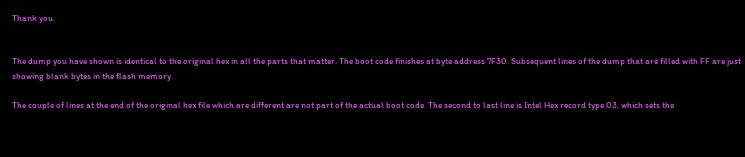Thank you.


The dump you have shown is identical to the original hex in all the parts that matter. The boot code finishes at byte address 7F30. Subsequent lines of the dump that are filled with FF are just showing blank bytes in the flash memory.

The couple of lines at the end of the original hex file which are different are not part of the actual boot code. The second to last line is Intel Hex record type 03, which sets the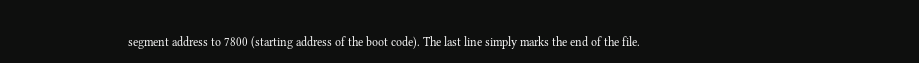segment address to 7800 (starting address of the boot code). The last line simply marks the end of the file.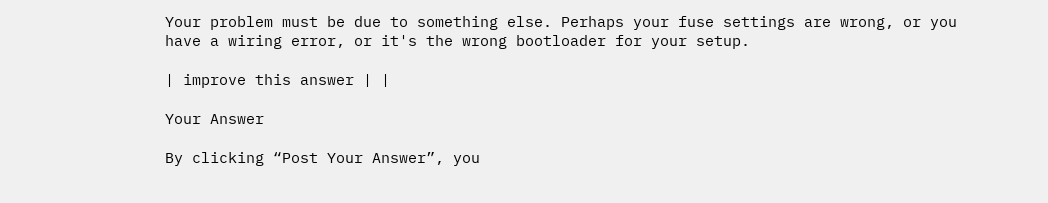Your problem must be due to something else. Perhaps your fuse settings are wrong, or you have a wiring error, or it's the wrong bootloader for your setup.

| improve this answer | |

Your Answer

By clicking “Post Your Answer”, you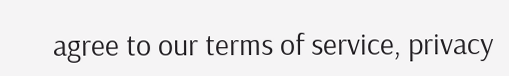agree to our terms of service, privacy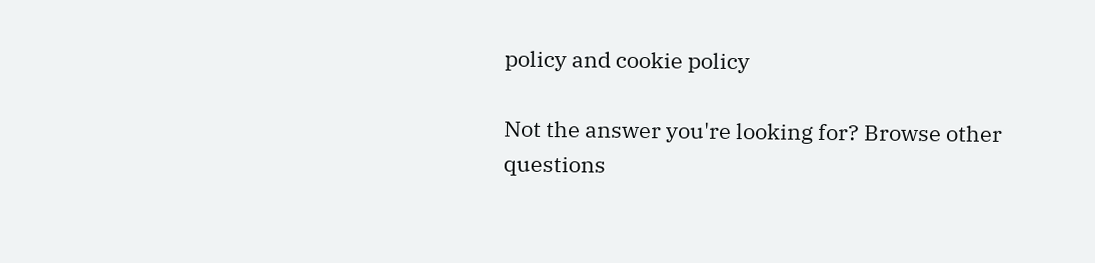policy and cookie policy

Not the answer you're looking for? Browse other questions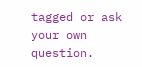tagged or ask your own question.